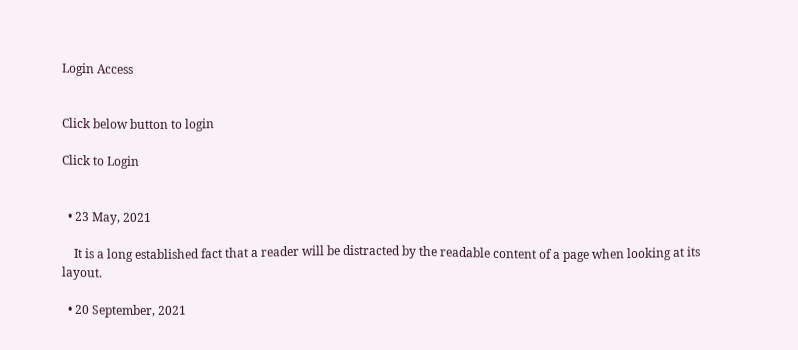Login Access


Click below button to login

Click to Login


  • 23 May, 2021

    It is a long established fact that a reader will be distracted by the readable content of a page when looking at its layout.

  • 20 September, 2021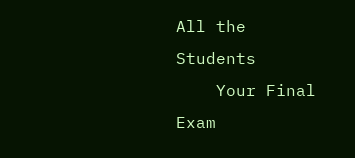All the Students
    Your Final Exam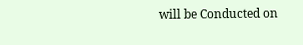will be Conducted on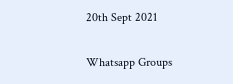20th Sept 2021

Whatsapp Groups